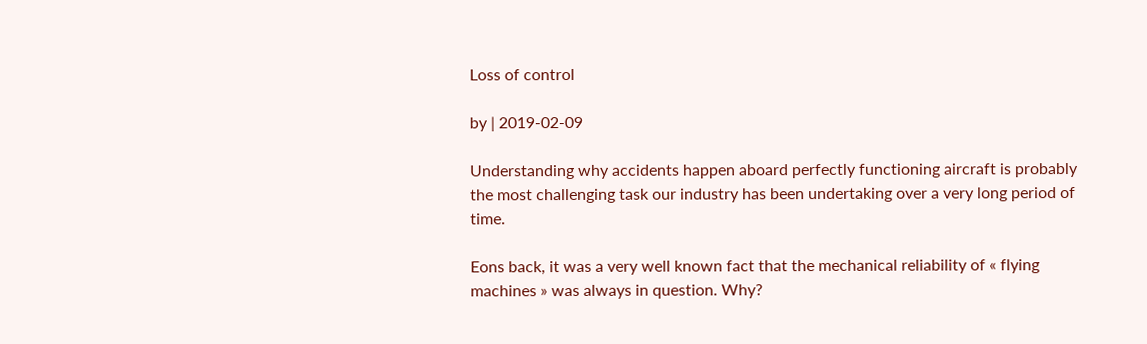Loss of control

by | 2019-02-09

Understanding why accidents happen aboard perfectly functioning aircraft is probably the most challenging task our industry has been undertaking over a very long period of time.

Eons back, it was a very well known fact that the mechanical reliability of « flying machines » was always in question. Why?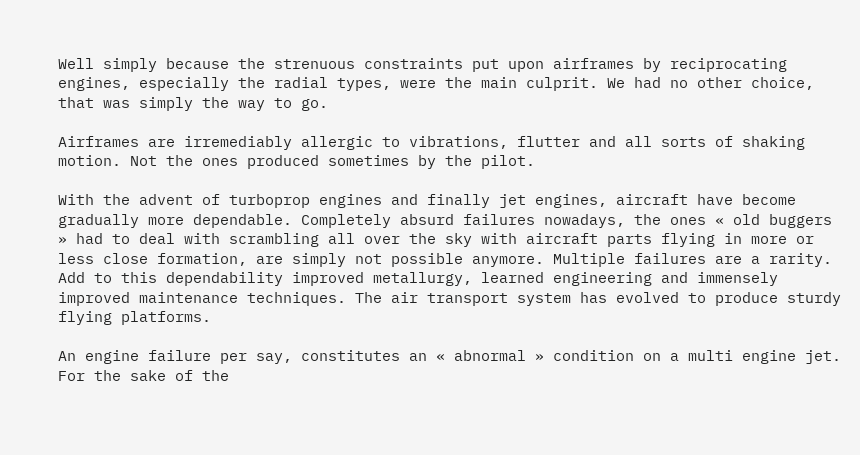Well simply because the strenuous constraints put upon airframes by reciprocating engines, especially the radial types, were the main culprit. We had no other choice, that was simply the way to go.

Airframes are irremediably allergic to vibrations, flutter and all sorts of shaking motion. Not the ones produced sometimes by the pilot.

With the advent of turboprop engines and finally jet engines, aircraft have become gradually more dependable. Completely absurd failures nowadays, the ones « old buggers » had to deal with scrambling all over the sky with aircraft parts flying in more or less close formation, are simply not possible anymore. Multiple failures are a rarity. Add to this dependability improved metallurgy, learned engineering and immensely improved maintenance techniques. The air transport system has evolved to produce sturdy flying platforms.

An engine failure per say, constitutes an « abnormal » condition on a multi engine jet. For the sake of the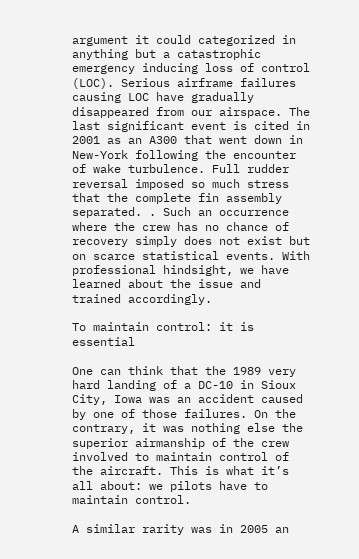argument it could categorized in anything but a catastrophic emergency inducing loss of control (LOC). Serious airframe failures causing LOC have gradually disappeared from our airspace. The last significant event is cited in 2001 as an A300 that went down in New-York following the encounter of wake turbulence. Full rudder reversal imposed so much stress that the complete fin assembly separated. . Such an occurrence where the crew has no chance of recovery simply does not exist but on scarce statistical events. With professional hindsight, we have learned about the issue and trained accordingly.

To maintain control: it is essential

One can think that the 1989 very hard landing of a DC-10 in Sioux City, Iowa was an accident caused by one of those failures. On the contrary, it was nothing else the superior airmanship of the crew involved to maintain control of the aircraft. This is what it’s all about: we pilots have to maintain control.

A similar rarity was in 2005 an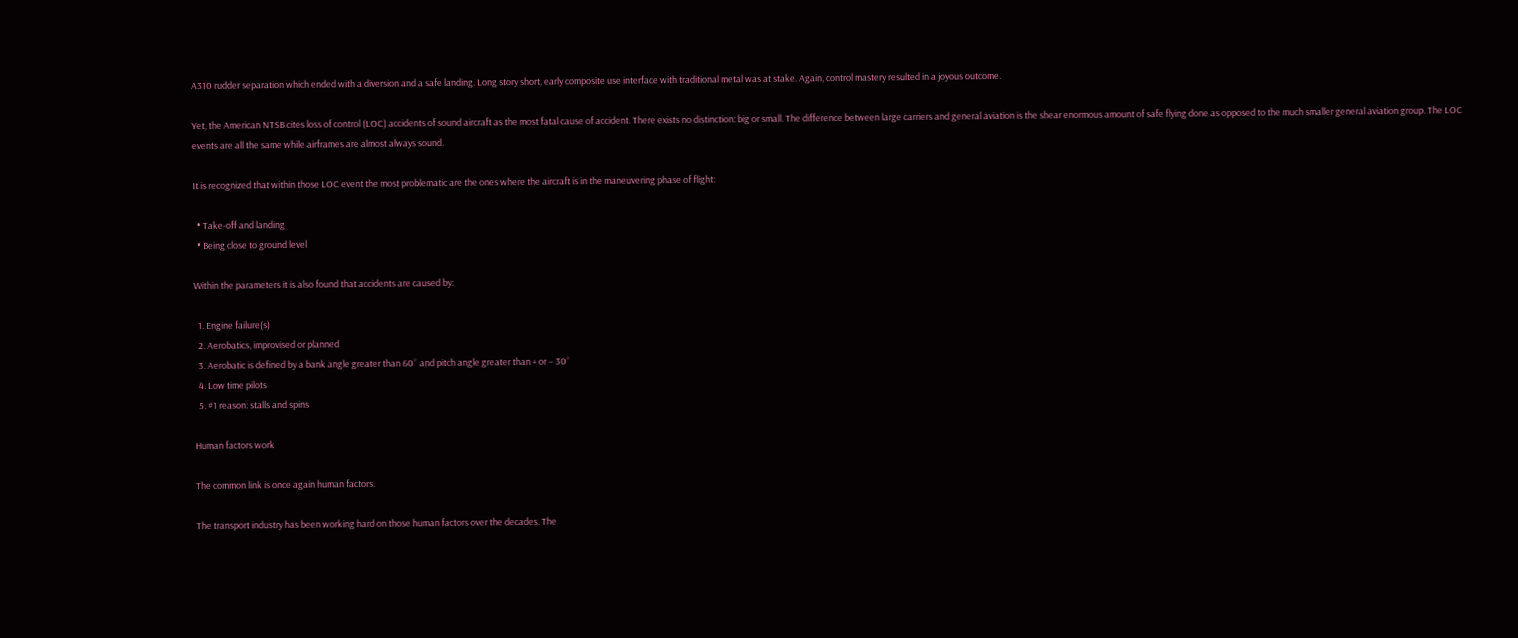A310 rudder separation which ended with a diversion and a safe landing. Long story short, early composite use interface with traditional metal was at stake. Again, control mastery resulted in a joyous outcome.

Yet, the American NTSB cites loss of control (LOC) accidents of sound aircraft as the most fatal cause of accident. There exists no distinction: big or small. The difference between large carriers and general aviation is the shear enormous amount of safe flying done as opposed to the much smaller general aviation group. The LOC events are all the same while airframes are almost always sound.

It is recognized that within those LOC event the most problematic are the ones where the aircraft is in the maneuvering phase of flight:

  • Take-off and landing
  • Being close to ground level

Within the parameters it is also found that accidents are caused by:

  1. Engine failure(s)
  2. Aerobatics, improvised or planned
  3. Aerobatic is defined by a bank angle greater than 60˚ and pitch angle greater than + or – 30˚
  4. Low time pilots
  5. #1 reason: stalls and spins

Human factors work

The common link is once again human factors.

The transport industry has been working hard on those human factors over the decades. The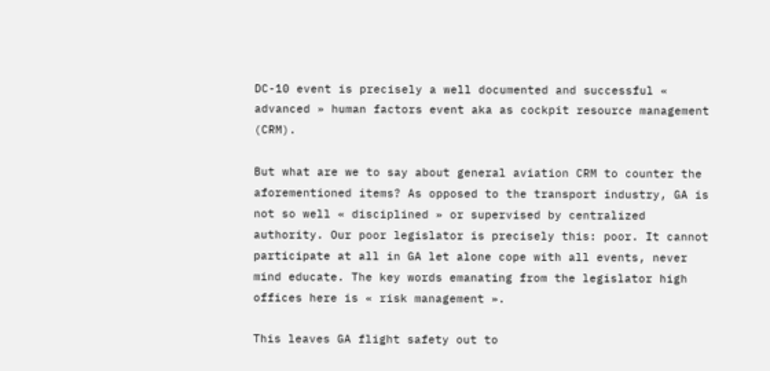DC-10 event is precisely a well documented and successful « advanced » human factors event aka as cockpit resource management (CRM).

But what are we to say about general aviation CRM to counter the aforementioned items? As opposed to the transport industry, GA is not so well « disciplined » or supervised by centralized authority. Our poor legislator is precisely this: poor. It cannot participate at all in GA let alone cope with all events, never mind educate. The key words emanating from the legislator high offices here is « risk management ».

This leaves GA flight safety out to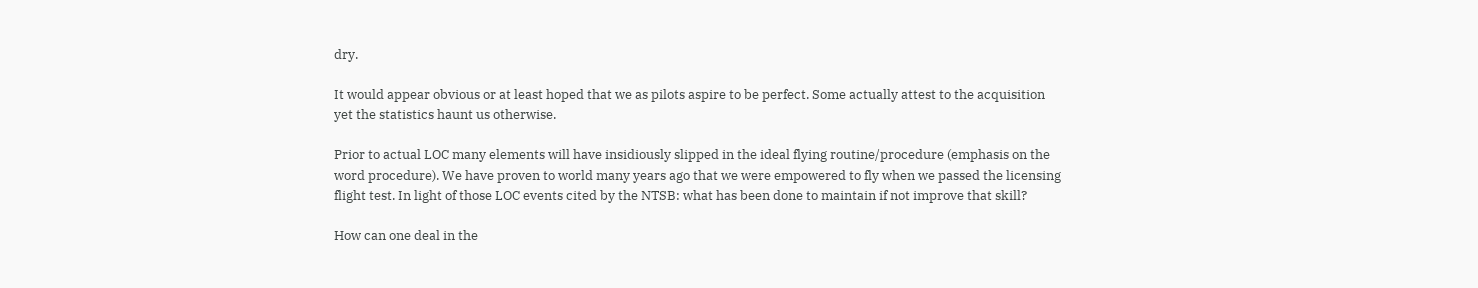dry.

It would appear obvious or at least hoped that we as pilots aspire to be perfect. Some actually attest to the acquisition yet the statistics haunt us otherwise.

Prior to actual LOC many elements will have insidiously slipped in the ideal flying routine/procedure (emphasis on the word procedure). We have proven to world many years ago that we were empowered to fly when we passed the licensing flight test. In light of those LOC events cited by the NTSB: what has been done to maintain if not improve that skill?

How can one deal in the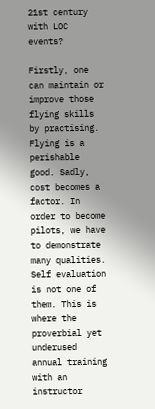21st century with LOC events?

Firstly, one can maintain or improve those flying skills by practising. Flying is a perishable good. Sadly, cost becomes a factor. In order to become pilots, we have to demonstrate many qualities. Self evaluation is not one of them. This is where the proverbial yet underused annual training with an instructor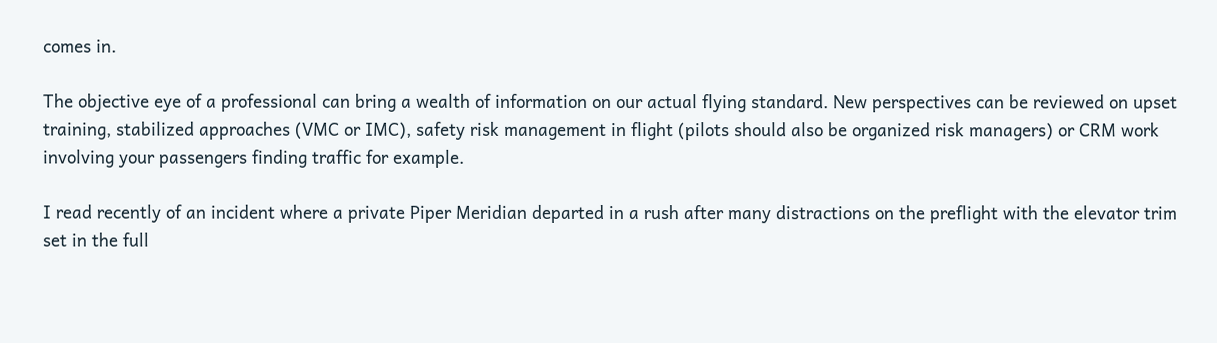comes in.

The objective eye of a professional can bring a wealth of information on our actual flying standard. New perspectives can be reviewed on upset training, stabilized approaches (VMC or IMC), safety risk management in flight (pilots should also be organized risk managers) or CRM work involving your passengers finding traffic for example.

I read recently of an incident where a private Piper Meridian departed in a rush after many distractions on the preflight with the elevator trim set in the full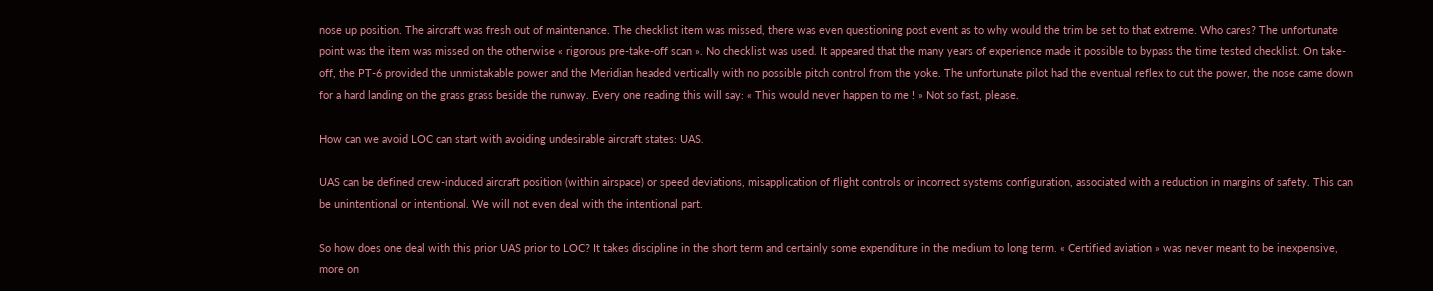nose up position. The aircraft was fresh out of maintenance. The checklist item was missed, there was even questioning post event as to why would the trim be set to that extreme. Who cares? The unfortunate point was the item was missed on the otherwise « rigorous pre-take-off scan ». No checklist was used. It appeared that the many years of experience made it possible to bypass the time tested checklist. On take-off, the PT-6 provided the unmistakable power and the Meridian headed vertically with no possible pitch control from the yoke. The unfortunate pilot had the eventual reflex to cut the power, the nose came down for a hard landing on the grass grass beside the runway. Every one reading this will say: « This would never happen to me ! » Not so fast, please.

How can we avoid LOC can start with avoiding undesirable aircraft states: UAS.

UAS can be defined crew-induced aircraft position (within airspace) or speed deviations, misapplication of flight controls or incorrect systems configuration, associated with a reduction in margins of safety. This can be unintentional or intentional. We will not even deal with the intentional part.

So how does one deal with this prior UAS prior to LOC? It takes discipline in the short term and certainly some expenditure in the medium to long term. « Certified aviation » was never meant to be inexpensive, more on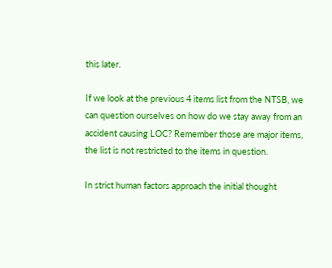this later.

If we look at the previous 4 items list from the NTSB, we can question ourselves on how do we stay away from an accident causing LOC? Remember those are major items, the list is not restricted to the items in question.

In strict human factors approach the initial thought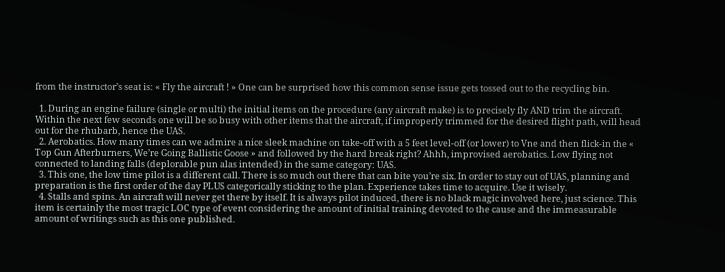from the instructor’s seat is: « Fly the aircraft ! » One can be surprised how this common sense issue gets tossed out to the recycling bin.

  1. During an engine failure (single or multi) the initial items on the procedure (any aircraft make) is to precisely fly AND trim the aircraft. Within the next few seconds one will be so busy with other items that the aircraft, if improperly trimmed for the desired flight path, will head out for the rhubarb, hence the UAS.
  2. Aerobatics. How many times can we admire a nice sleek machine on take-off with a 5 feet level-off (or lower) to Vne and then flick-in the « Top Gun Afterburners, We’re Going Ballistic Goose » and followed by the hard break right? Ahhh, improvised aerobatics. Low flying not connected to landing falls (deplorable pun alas intended) in the same category: UAS.
  3. This one, the low time pilot is a different call. There is so much out there that can bite you’re six. In order to stay out of UAS, planning and preparation is the first order of the day PLUS categorically sticking to the plan. Experience takes time to acquire. Use it wisely.
  4. Stalls and spins. An aircraft will never get there by itself. It is always pilot induced, there is no black magic involved here, just science. This item is certainly the most tragic LOC type of event considering the amount of initial training devoted to the cause and the immeasurable amount of writings such as this one published.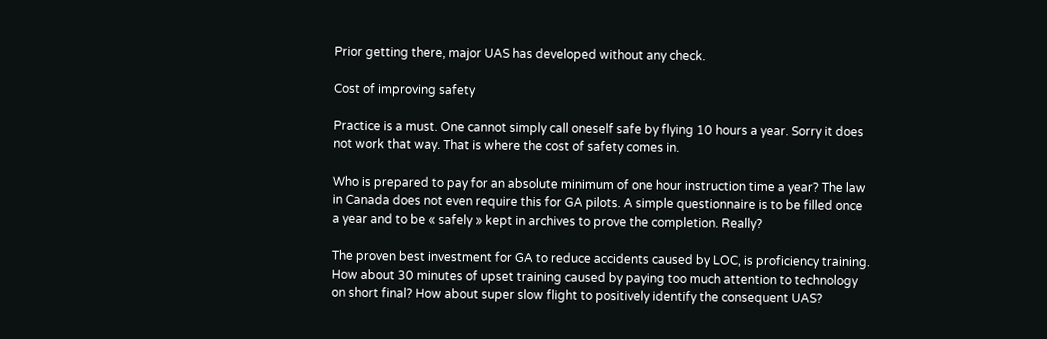Prior getting there, major UAS has developed without any check.

Cost of improving safety

Practice is a must. One cannot simply call oneself safe by flying 10 hours a year. Sorry it does not work that way. That is where the cost of safety comes in.

Who is prepared to pay for an absolute minimum of one hour instruction time a year? The law in Canada does not even require this for GA pilots. A simple questionnaire is to be filled once a year and to be « safely » kept in archives to prove the completion. Really?

The proven best investment for GA to reduce accidents caused by LOC, is proficiency training. How about 30 minutes of upset training caused by paying too much attention to technology on short final? How about super slow flight to positively identify the consequent UAS?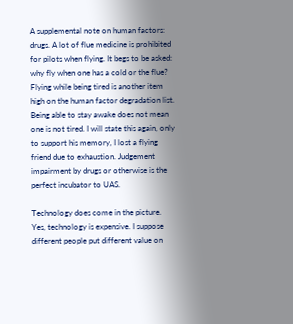A supplemental note on human factors: drugs. A lot of flue medicine is prohibited for pilots when flying. It begs to be asked: why fly when one has a cold or the flue? Flying while being tired is another item high on the human factor degradation list. Being able to stay awake does not mean one is not tired. I will state this again, only to support his memory, I lost a flying friend due to exhaustion. Judgement impairment by drugs or otherwise is the perfect incubator to UAS.

Technology does come in the picture. Yes, technology is expensive. I suppose different people put different value on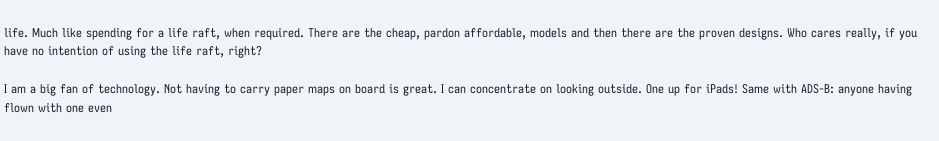life. Much like spending for a life raft, when required. There are the cheap, pardon affordable, models and then there are the proven designs. Who cares really, if you have no intention of using the life raft, right?

I am a big fan of technology. Not having to carry paper maps on board is great. I can concentrate on looking outside. One up for iPads! Same with ADS-B: anyone having flown with one even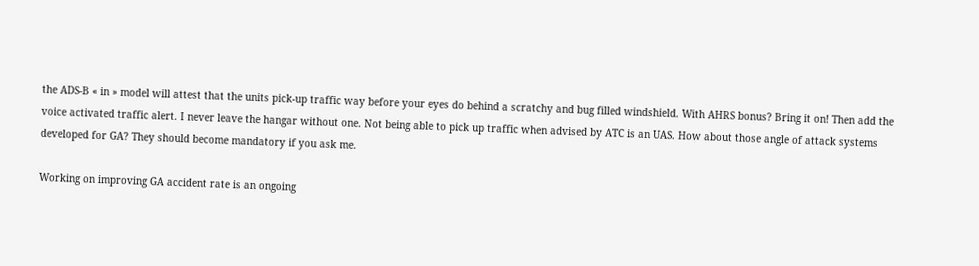the ADS-B « in » model will attest that the units pick-up traffic way before your eyes do behind a scratchy and bug filled windshield. With AHRS bonus? Bring it on! Then add the voice activated traffic alert. I never leave the hangar without one. Not being able to pick up traffic when advised by ATC is an UAS. How about those angle of attack systems developed for GA? They should become mandatory if you ask me.

Working on improving GA accident rate is an ongoing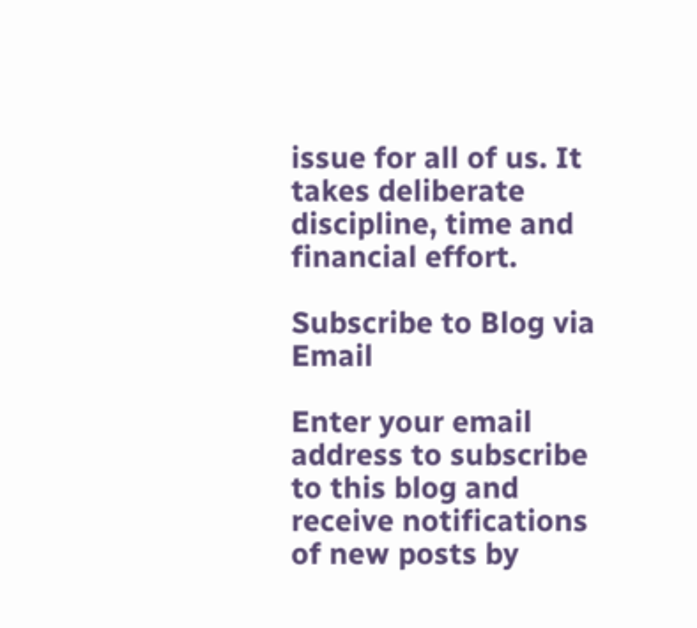issue for all of us. It takes deliberate discipline, time and financial effort.

Subscribe to Blog via Email

Enter your email address to subscribe to this blog and receive notifications of new posts by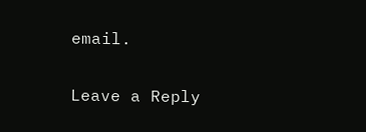email.

Leave a Reply